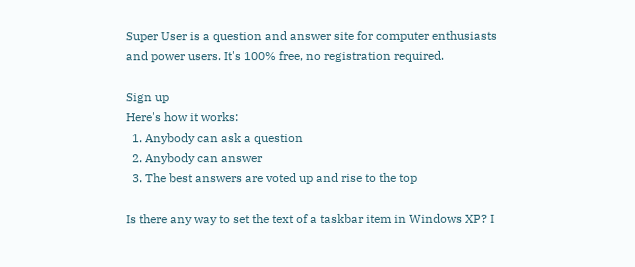Super User is a question and answer site for computer enthusiasts and power users. It's 100% free, no registration required.

Sign up
Here's how it works:
  1. Anybody can ask a question
  2. Anybody can answer
  3. The best answers are voted up and rise to the top

Is there any way to set the text of a taskbar item in Windows XP? I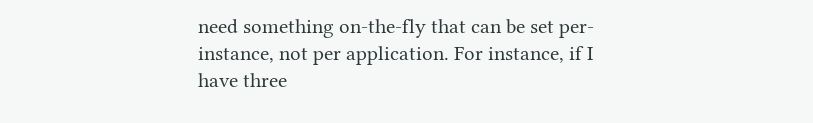need something on-the-fly that can be set per-instance, not per application. For instance, if I have three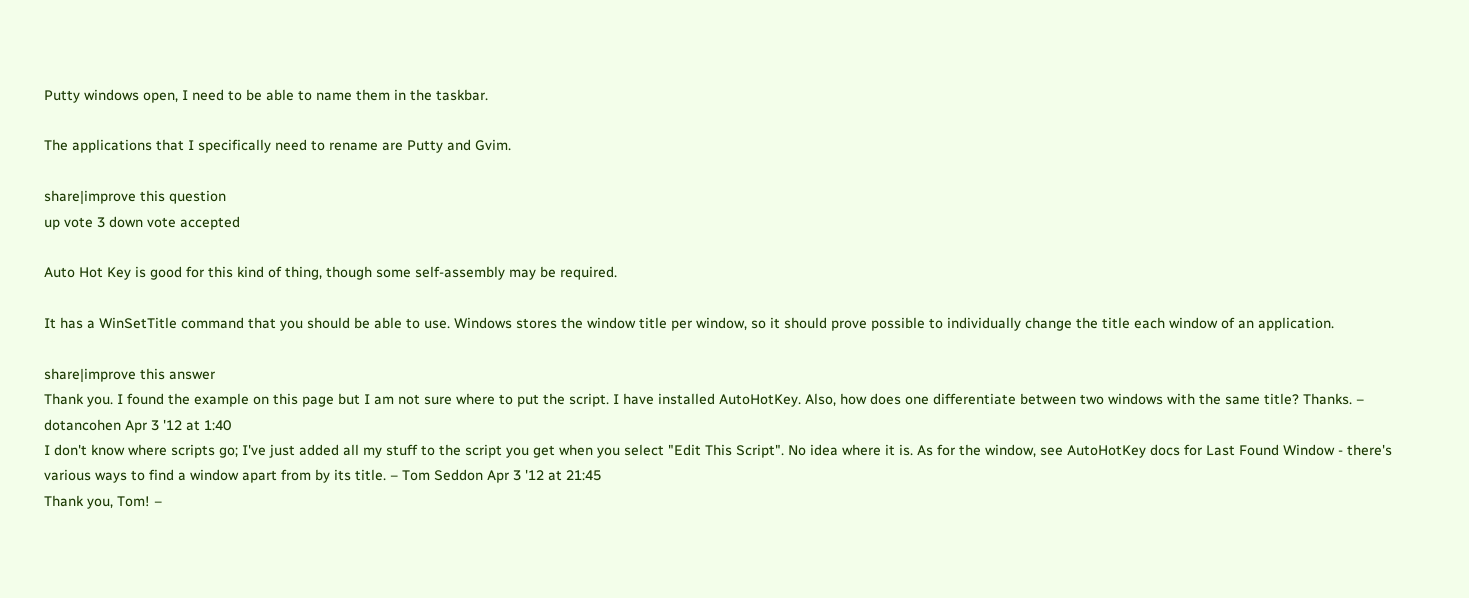Putty windows open, I need to be able to name them in the taskbar.

The applications that I specifically need to rename are Putty and Gvim.

share|improve this question
up vote 3 down vote accepted

Auto Hot Key is good for this kind of thing, though some self-assembly may be required.

It has a WinSetTitle command that you should be able to use. Windows stores the window title per window, so it should prove possible to individually change the title each window of an application.

share|improve this answer
Thank you. I found the example on this page but I am not sure where to put the script. I have installed AutoHotKey. Also, how does one differentiate between two windows with the same title? Thanks. – dotancohen Apr 3 '12 at 1:40
I don't know where scripts go; I've just added all my stuff to the script you get when you select "Edit This Script". No idea where it is. As for the window, see AutoHotKey docs for Last Found Window - there's various ways to find a window apart from by its title. – Tom Seddon Apr 3 '12 at 21:45
Thank you, Tom! –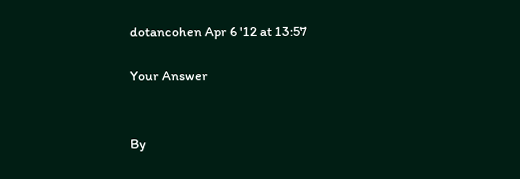dotancohen Apr 6 '12 at 13:57

Your Answer


By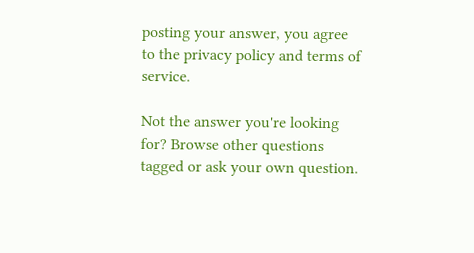posting your answer, you agree to the privacy policy and terms of service.

Not the answer you're looking for? Browse other questions tagged or ask your own question.